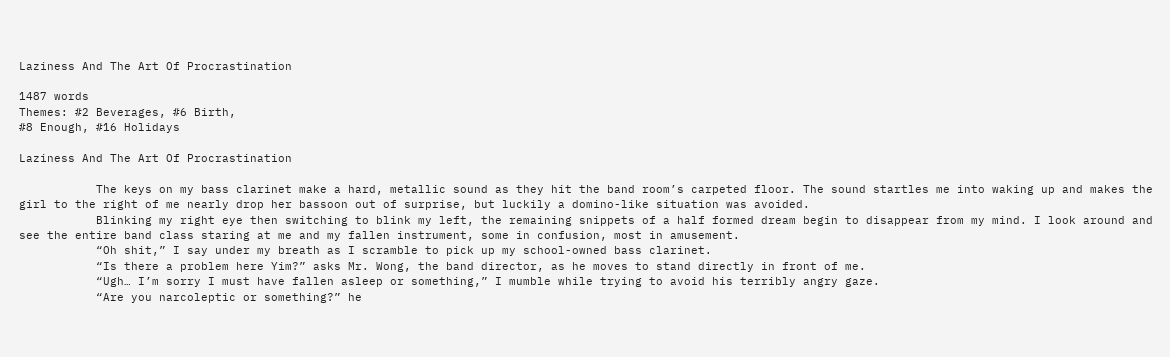Laziness And The Art Of Procrastination

1487 words
Themes: #2 Beverages, #6 Birth,
#8 Enough, #16 Holidays

Laziness And The Art Of Procrastination

           The keys on my bass clarinet make a hard, metallic sound as they hit the band room’s carpeted floor. The sound startles me into waking up and makes the girl to the right of me nearly drop her bassoon out of surprise, but luckily a domino-like situation was avoided.
           Blinking my right eye then switching to blink my left, the remaining snippets of a half formed dream begin to disappear from my mind. I look around and see the entire band class staring at me and my fallen instrument, some in confusion, most in amusement.
           “Oh shit,” I say under my breath as I scramble to pick up my school-owned bass clarinet.
           “Is there a problem here Yim?” asks Mr. Wong, the band director, as he moves to stand directly in front of me.
           “Ugh… I’m sorry I must have fallen asleep or something,” I mumble while trying to avoid his terribly angry gaze.
           “Are you narcoleptic or something?” he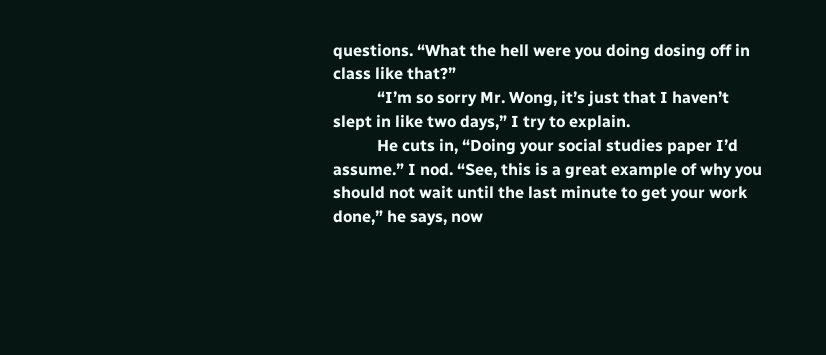questions. “What the hell were you doing dosing off in class like that?”
           “I’m so sorry Mr. Wong, it’s just that I haven’t slept in like two days,” I try to explain.
           He cuts in, “Doing your social studies paper I’d assume.” I nod. “See, this is a great example of why you should not wait until the last minute to get your work done,” he says, now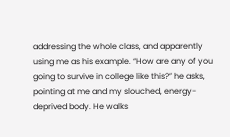addressing the whole class, and apparently using me as his example. “How are any of you going to survive in college like this?” he asks, pointing at me and my slouched, energy-deprived body. He walks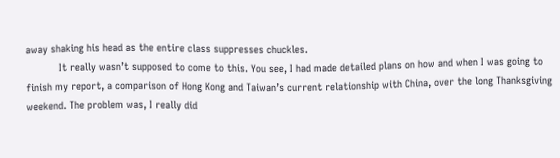away shaking his head as the entire class suppresses chuckles.
           It really wasn’t supposed to come to this. You see, I had made detailed plans on how and when I was going to finish my report, a comparison of Hong Kong and Taiwan’s current relationship with China, over the long Thanksgiving weekend. The problem was, I really did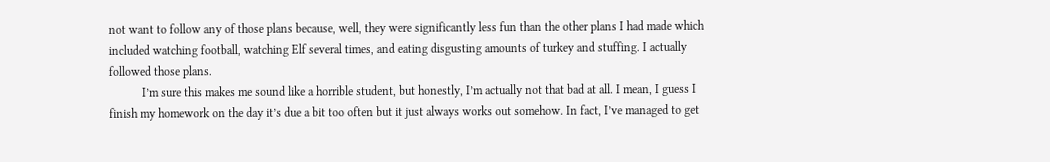not want to follow any of those plans because, well, they were significantly less fun than the other plans I had made which included watching football, watching Elf several times, and eating disgusting amounts of turkey and stuffing. I actually followed those plans.
           I’m sure this makes me sound like a horrible student, but honestly, I’m actually not that bad at all. I mean, I guess I finish my homework on the day it’s due a bit too often but it just always works out somehow. In fact, I’ve managed to get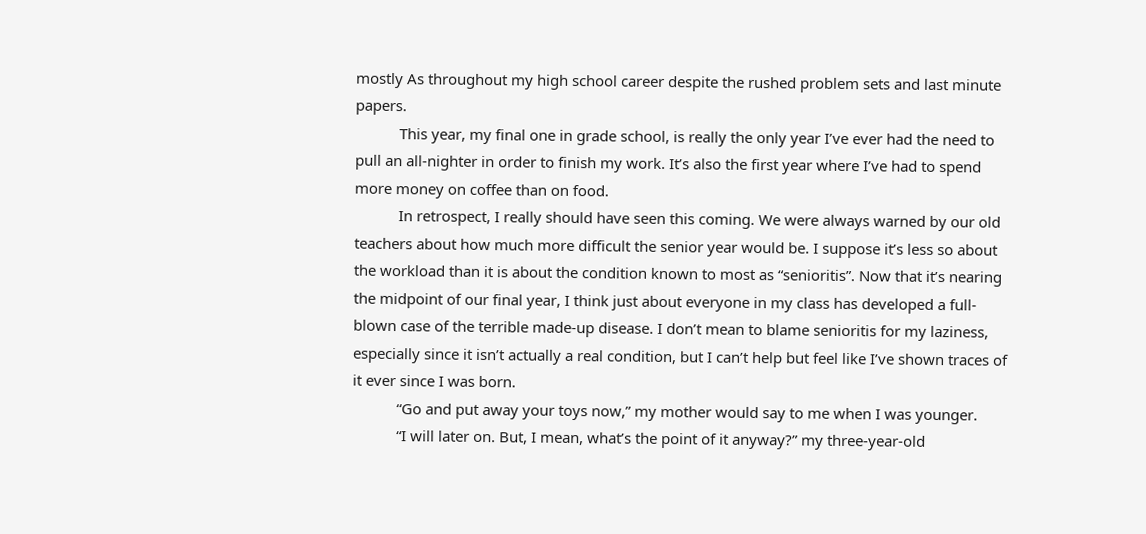mostly As throughout my high school career despite the rushed problem sets and last minute papers.
           This year, my final one in grade school, is really the only year I’ve ever had the need to pull an all-nighter in order to finish my work. It’s also the first year where I’ve had to spend more money on coffee than on food.
           In retrospect, I really should have seen this coming. We were always warned by our old teachers about how much more difficult the senior year would be. I suppose it’s less so about the workload than it is about the condition known to most as “senioritis”. Now that it’s nearing the midpoint of our final year, I think just about everyone in my class has developed a full-blown case of the terrible made-up disease. I don’t mean to blame senioritis for my laziness, especially since it isn’t actually a real condition, but I can’t help but feel like I’ve shown traces of it ever since I was born.
           “Go and put away your toys now,” my mother would say to me when I was younger.
           “I will later on. But, I mean, what’s the point of it anyway?” my three-year-old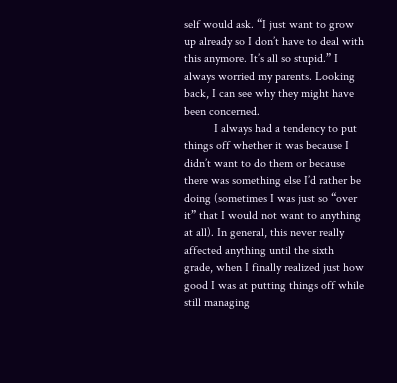self would ask. “I just want to grow up already so I don’t have to deal with this anymore. It’s all so stupid.” I always worried my parents. Looking back, I can see why they might have been concerned.
          I always had a tendency to put things off whether it was because I didn’t want to do them or because there was something else I’d rather be doing (sometimes I was just so “over it” that I would not want to anything at all). In general, this never really affected anything until the sixth grade, when I finally realized just how good I was at putting things off while still managing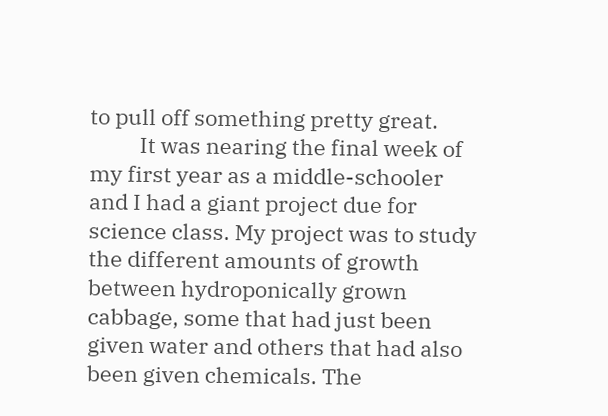to pull off something pretty great.
          It was nearing the final week of my first year as a middle-schooler and I had a giant project due for science class. My project was to study the different amounts of growth between hydroponically grown cabbage, some that had just been given water and others that had also been given chemicals. The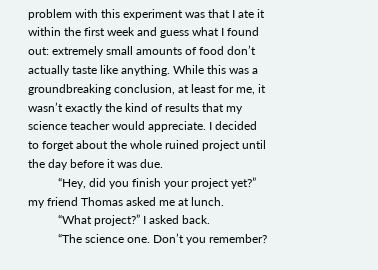problem with this experiment was that I ate it within the first week and guess what I found out: extremely small amounts of food don’t actually taste like anything. While this was a groundbreaking conclusion, at least for me, it wasn’t exactly the kind of results that my science teacher would appreciate. I decided to forget about the whole ruined project until the day before it was due.
          “Hey, did you finish your project yet?” my friend Thomas asked me at lunch.
          “What project?” I asked back.
          “The science one. Don’t you remember?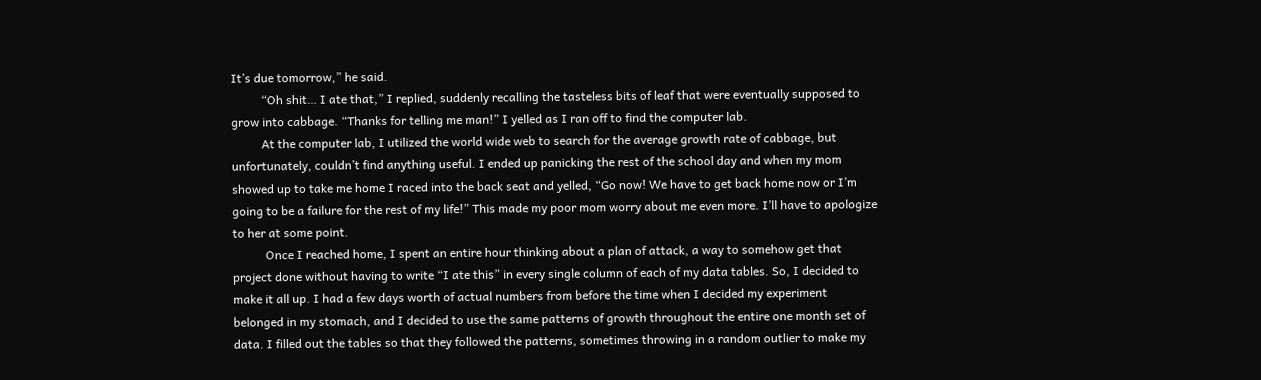It’s due tomorrow,” he said.
          “Oh shit… I ate that,” I replied, suddenly recalling the tasteless bits of leaf that were eventually supposed to grow into cabbage. “Thanks for telling me man!” I yelled as I ran off to find the computer lab.
          At the computer lab, I utilized the world wide web to search for the average growth rate of cabbage, but unfortunately, couldn’t find anything useful. I ended up panicking the rest of the school day and when my mom showed up to take me home I raced into the back seat and yelled, “Go now! We have to get back home now or I’m going to be a failure for the rest of my life!” This made my poor mom worry about me even more. I’ll have to apologize to her at some point.
           Once I reached home, I spent an entire hour thinking about a plan of attack, a way to somehow get that project done without having to write “I ate this” in every single column of each of my data tables. So, I decided to make it all up. I had a few days worth of actual numbers from before the time when I decided my experiment belonged in my stomach, and I decided to use the same patterns of growth throughout the entire one month set of data. I filled out the tables so that they followed the patterns, sometimes throwing in a random outlier to make my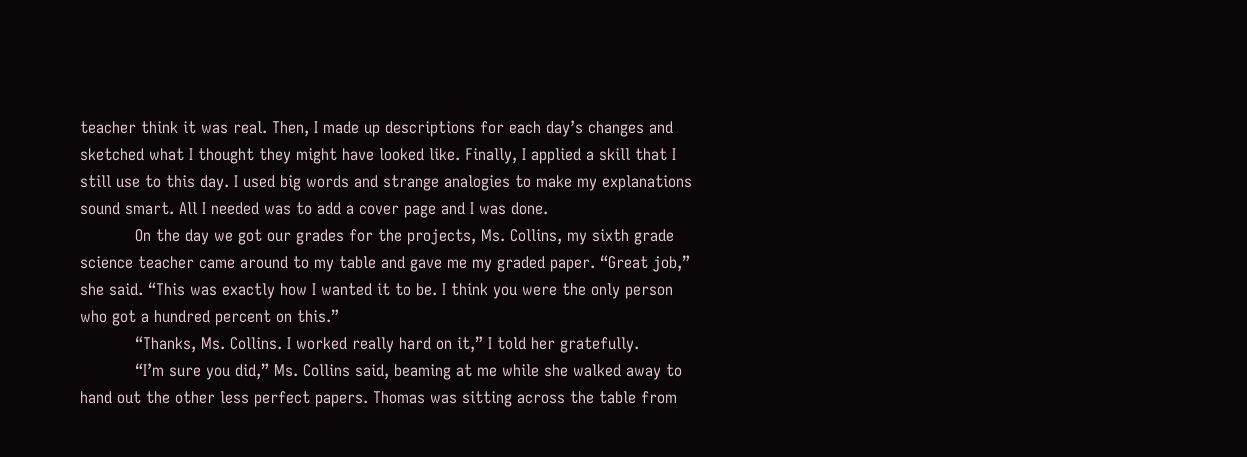teacher think it was real. Then, I made up descriptions for each day’s changes and sketched what I thought they might have looked like. Finally, I applied a skill that I still use to this day. I used big words and strange analogies to make my explanations sound smart. All I needed was to add a cover page and I was done.
           On the day we got our grades for the projects, Ms. Collins, my sixth grade science teacher came around to my table and gave me my graded paper. “Great job,” she said. “This was exactly how I wanted it to be. I think you were the only person who got a hundred percent on this.”
           “Thanks, Ms. Collins. I worked really hard on it,” I told her gratefully.
           “I’m sure you did,” Ms. Collins said, beaming at me while she walked away to hand out the other less perfect papers. Thomas was sitting across the table from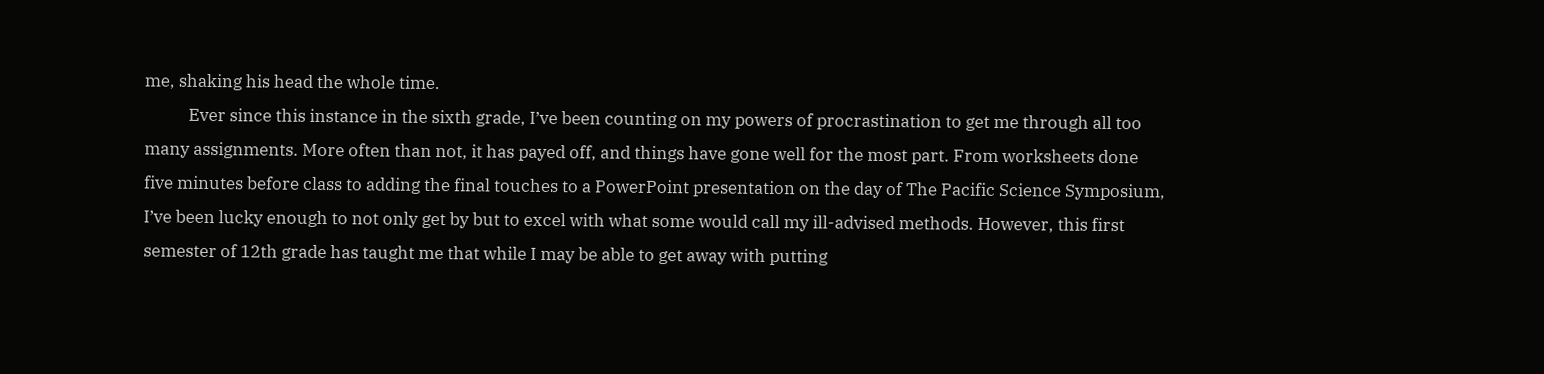me, shaking his head the whole time.
           Ever since this instance in the sixth grade, I’ve been counting on my powers of procrastination to get me through all too many assignments. More often than not, it has payed off, and things have gone well for the most part. From worksheets done five minutes before class to adding the final touches to a PowerPoint presentation on the day of The Pacific Science Symposium, I’ve been lucky enough to not only get by but to excel with what some would call my ill-advised methods. However, this first semester of 12th grade has taught me that while I may be able to get away with putting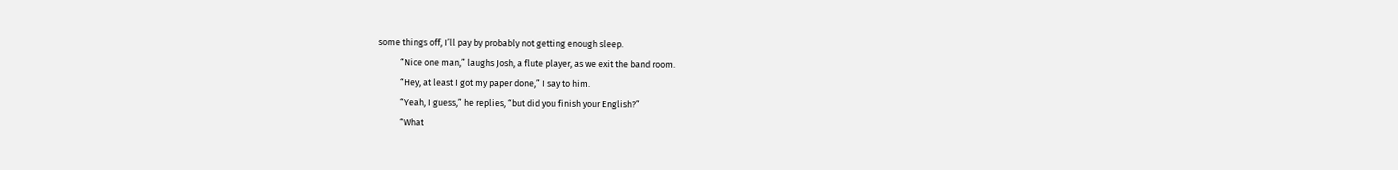some things off, I’ll pay by probably not getting enough sleep.
           “Nice one man,” laughs Josh, a flute player, as we exit the band room.
           “Hey, at least I got my paper done,” I say to him.
           “Yeah, I guess,” he replies, “but did you finish your English?”
           “What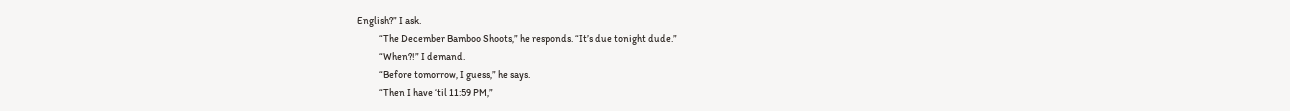English?” I ask.
           “The December Bamboo Shoots,” he responds. “It’s due tonight dude.”
           “When?!” I demand.
           “Before tomorrow, I guess,” he says.
           “Then I have ‘til 11:59 PM,”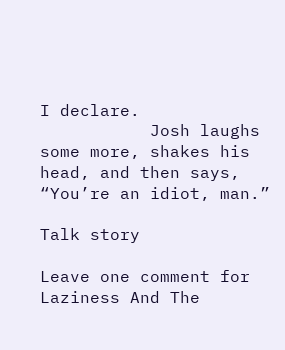I declare.
           Josh laughs some more, shakes his head, and then says, “You’re an idiot, man.”

Talk story

Leave one comment for Laziness And The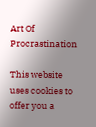Art Of Procrastination

This website uses cookies to offer you a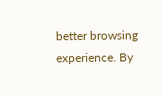better browsing experience. By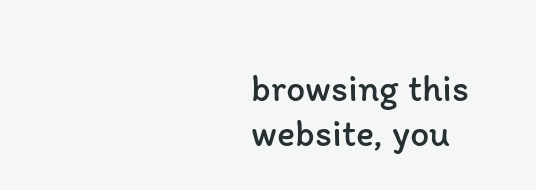browsing this website, you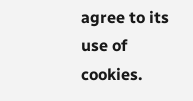agree to its use of cookies.